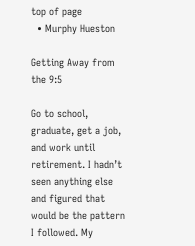top of page
  • Murphy Hueston

Getting Away from the 9:5

Go to school, graduate, get a job, and work until retirement. I hadn’t seen anything else and figured that would be the pattern I followed. My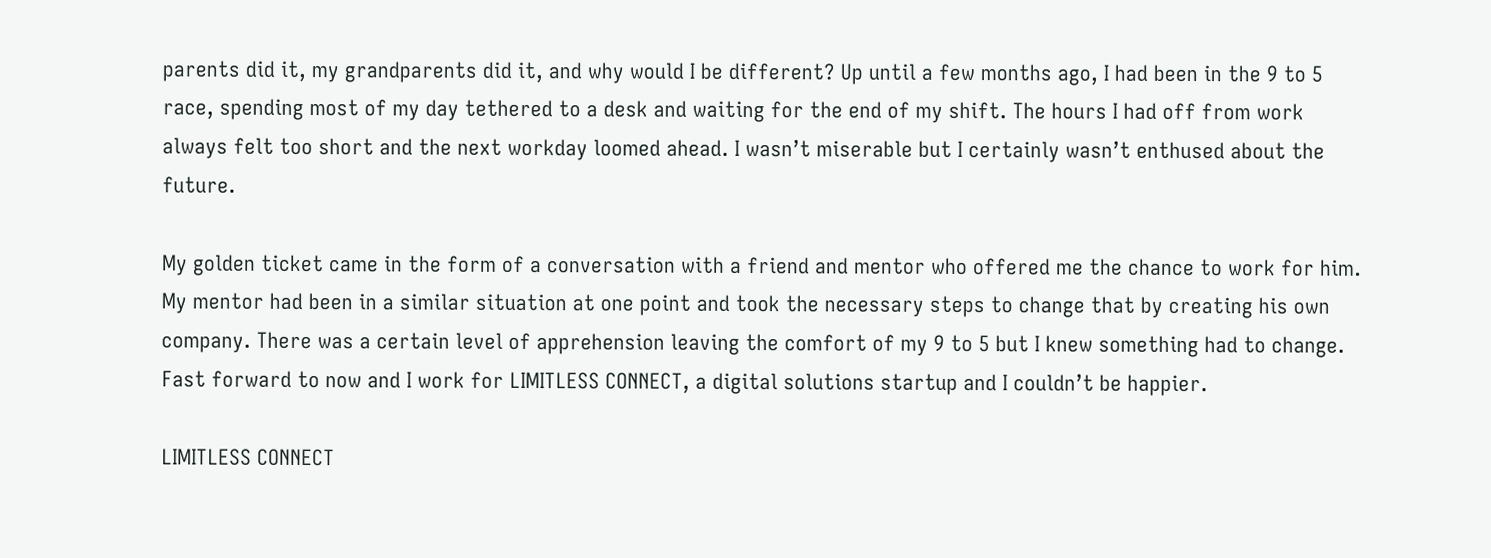parents did it, my grandparents did it, and why would I be different? Up until a few months ago, I had been in the 9 to 5 race, spending most of my day tethered to a desk and waiting for the end of my shift. The hours I had off from work always felt too short and the next workday loomed ahead. I wasn’t miserable but I certainly wasn’t enthused about the future.

My golden ticket came in the form of a conversation with a friend and mentor who offered me the chance to work for him. My mentor had been in a similar situation at one point and took the necessary steps to change that by creating his own company. There was a certain level of apprehension leaving the comfort of my 9 to 5 but I knew something had to change. Fast forward to now and I work for LIMITLESS CONNECT, a digital solutions startup and I couldn’t be happier.

LIMITLESS CONNECT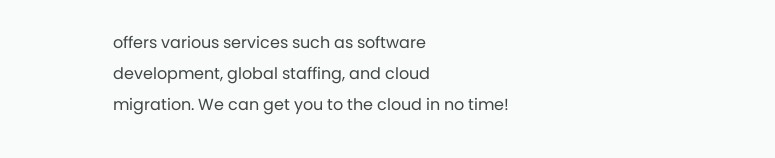offers various services such as software development, global staffing, and cloud migration. We can get you to the cloud in no time!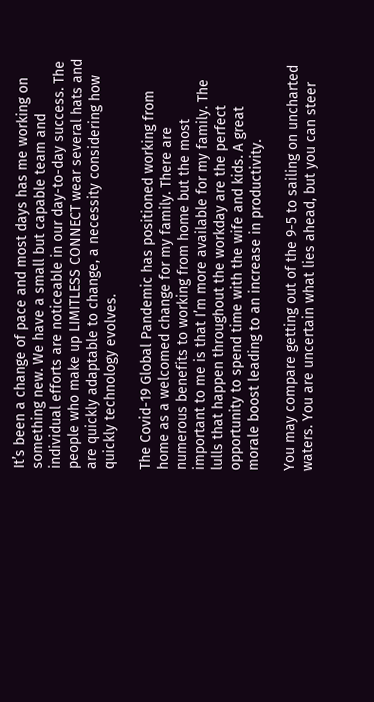It’s been a change of pace and most days has me working on something new. We have a small but capable team and individual efforts are noticeable in our day-to-day success. The people who make up LIMITLESS CONNECT wear several hats and are quickly adaptable to change, a necessity considering how quickly technology evolves.

The Covid-19 Global Pandemic has positioned working from home as a welcomed change for my family. There are numerous benefits to working from home but the most important to me is that I’m more available for my family. The lulls that happen throughout the workday are the perfect opportunity to spend time with the wife and kids. A great morale boost leading to an increase in productivity.

You may compare getting out of the 9-5 to sailing on uncharted waters. You are uncertain what lies ahead, but you can steer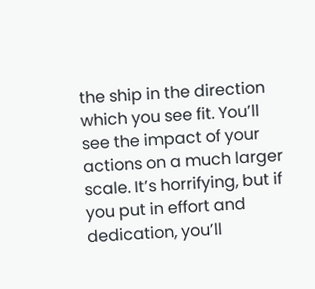the ship in the direction which you see fit. You’ll see the impact of your actions on a much larger scale. It’s horrifying, but if you put in effort and dedication, you’ll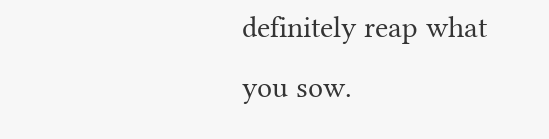definitely reap what you sow.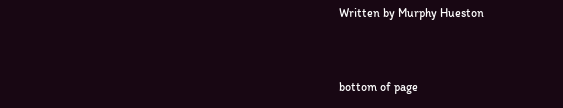Written by Murphy Hueston


bottom of page